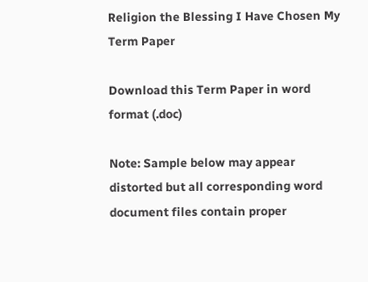Religion the Blessing I Have Chosen My Term Paper

Download this Term Paper in word format (.doc)

Note: Sample below may appear distorted but all corresponding word document files contain proper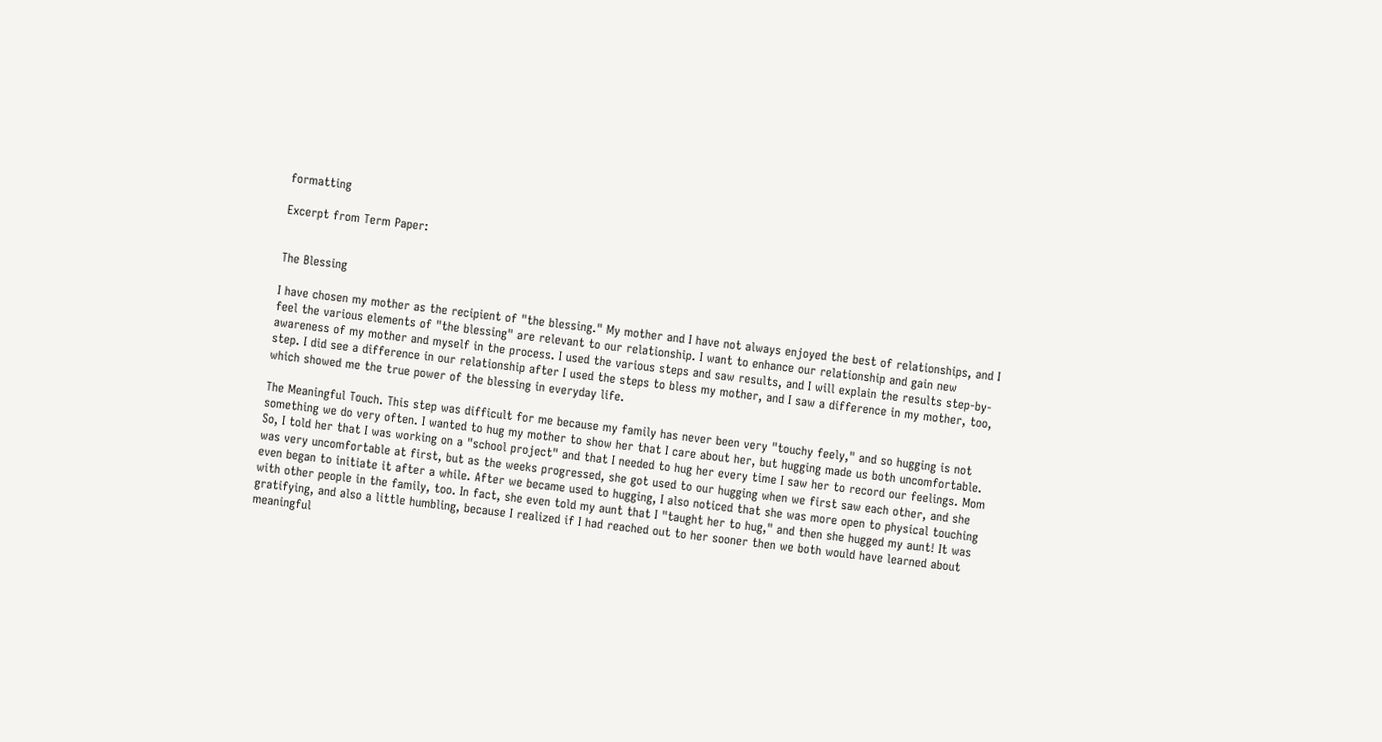formatting

Excerpt from Term Paper:


The Blessing

I have chosen my mother as the recipient of "the blessing." My mother and I have not always enjoyed the best of relationships, and I feel the various elements of "the blessing" are relevant to our relationship. I want to enhance our relationship and gain new awareness of my mother and myself in the process. I used the various steps and saw results, and I will explain the results step-by-step. I did see a difference in our relationship after I used the steps to bless my mother, and I saw a difference in my mother, too, which showed me the true power of the blessing in everyday life.

The Meaningful Touch. This step was difficult for me because my family has never been very "touchy feely," and so hugging is not something we do very often. I wanted to hug my mother to show her that I care about her, but hugging made us both uncomfortable. So, I told her that I was working on a "school project" and that I needed to hug her every time I saw her to record our feelings. Mom was very uncomfortable at first, but as the weeks progressed, she got used to our hugging when we first saw each other, and she even began to initiate it after a while. After we became used to hugging, I also noticed that she was more open to physical touching with other people in the family, too. In fact, she even told my aunt that I "taught her to hug," and then she hugged my aunt! It was gratifying, and also a little humbling, because I realized if I had reached out to her sooner then we both would have learned about meaningful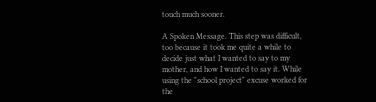touch much sooner.

A Spoken Message. This step was difficult, too because it took me quite a while to decide just what I wanted to say to my mother, and how I wanted to say it. While using the "school project" excuse worked for the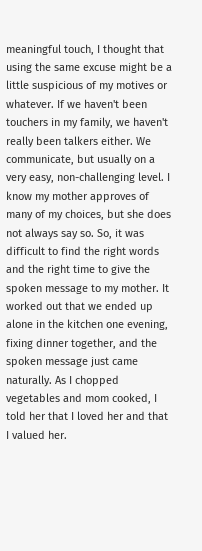meaningful touch, I thought that using the same excuse might be a little suspicious of my motives or whatever. If we haven't been touchers in my family, we haven't really been talkers either. We communicate, but usually on a very easy, non-challenging level. I know my mother approves of many of my choices, but she does not always say so. So, it was difficult to find the right words and the right time to give the spoken message to my mother. It worked out that we ended up alone in the kitchen one evening, fixing dinner together, and the spoken message just came naturally. As I chopped vegetables and mom cooked, I told her that I loved her and that I valued her.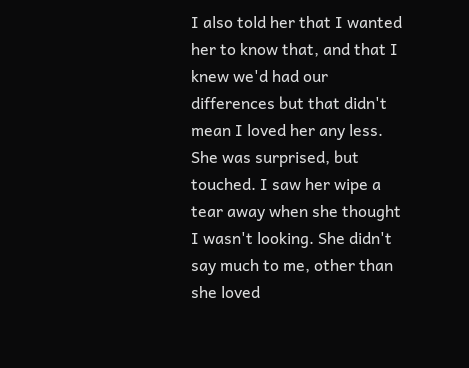I also told her that I wanted her to know that, and that I knew we'd had our differences but that didn't mean I loved her any less. She was surprised, but touched. I saw her wipe a tear away when she thought I wasn't looking. She didn't say much to me, other than she loved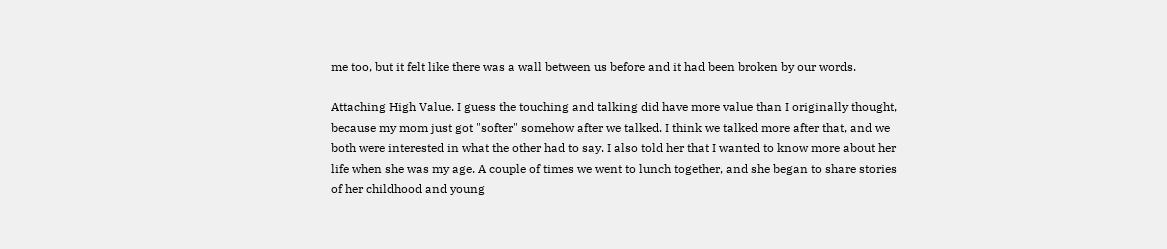me too, but it felt like there was a wall between us before and it had been broken by our words.

Attaching High Value. I guess the touching and talking did have more value than I originally thought, because my mom just got "softer" somehow after we talked. I think we talked more after that, and we both were interested in what the other had to say. I also told her that I wanted to know more about her life when she was my age. A couple of times we went to lunch together, and she began to share stories of her childhood and young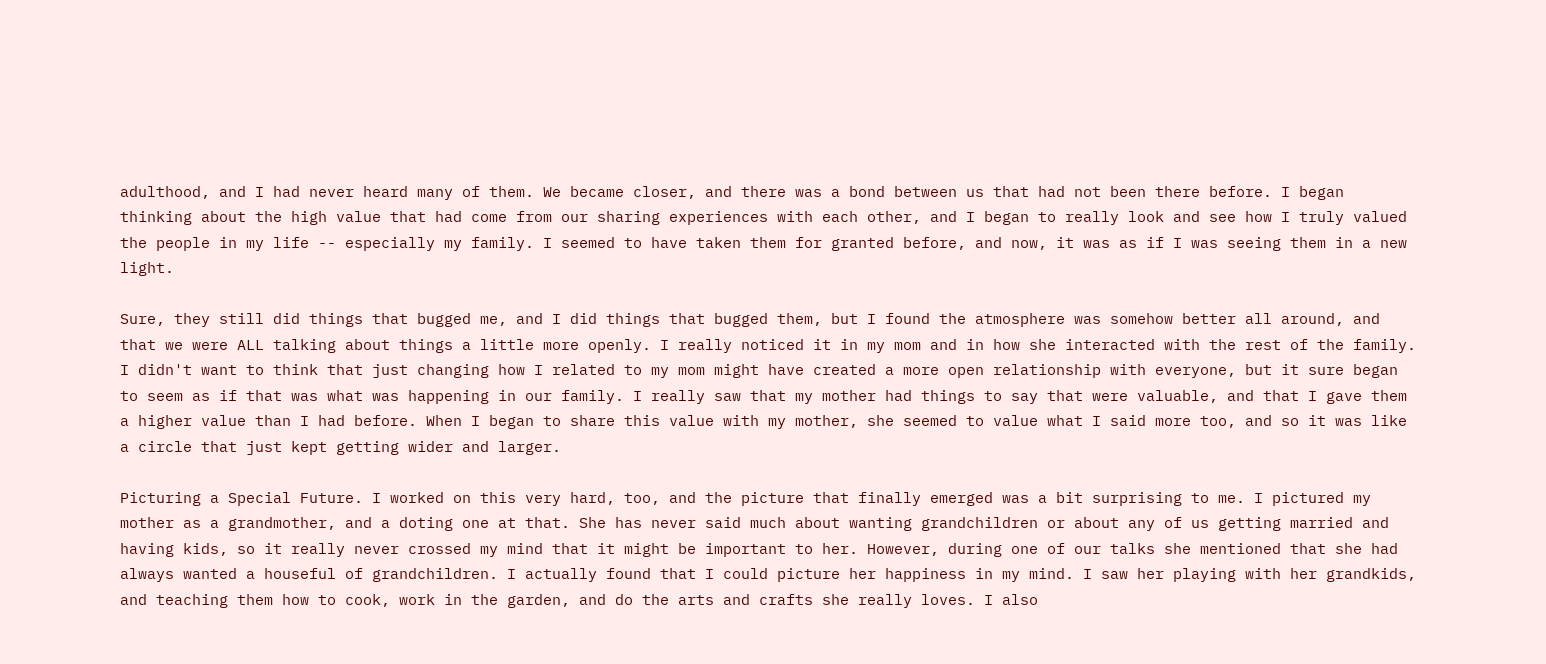adulthood, and I had never heard many of them. We became closer, and there was a bond between us that had not been there before. I began thinking about the high value that had come from our sharing experiences with each other, and I began to really look and see how I truly valued the people in my life -- especially my family. I seemed to have taken them for granted before, and now, it was as if I was seeing them in a new light.

Sure, they still did things that bugged me, and I did things that bugged them, but I found the atmosphere was somehow better all around, and that we were ALL talking about things a little more openly. I really noticed it in my mom and in how she interacted with the rest of the family. I didn't want to think that just changing how I related to my mom might have created a more open relationship with everyone, but it sure began to seem as if that was what was happening in our family. I really saw that my mother had things to say that were valuable, and that I gave them a higher value than I had before. When I began to share this value with my mother, she seemed to value what I said more too, and so it was like a circle that just kept getting wider and larger.

Picturing a Special Future. I worked on this very hard, too, and the picture that finally emerged was a bit surprising to me. I pictured my mother as a grandmother, and a doting one at that. She has never said much about wanting grandchildren or about any of us getting married and having kids, so it really never crossed my mind that it might be important to her. However, during one of our talks she mentioned that she had always wanted a houseful of grandchildren. I actually found that I could picture her happiness in my mind. I saw her playing with her grandkids, and teaching them how to cook, work in the garden, and do the arts and crafts she really loves. I also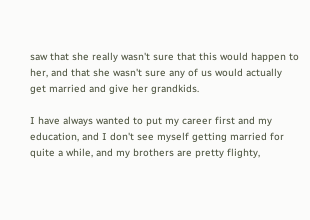saw that she really wasn't sure that this would happen to her, and that she wasn't sure any of us would actually get married and give her grandkids.

I have always wanted to put my career first and my education, and I don't see myself getting married for quite a while, and my brothers are pretty flighty,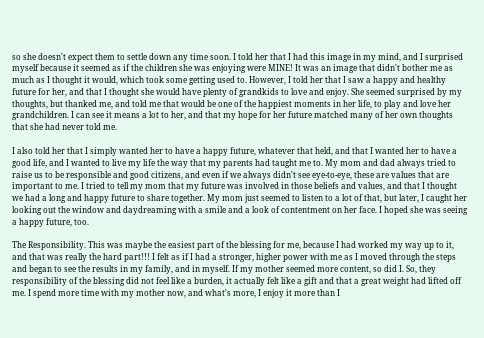so she doesn't expect them to settle down any time soon. I told her that I had this image in my mind, and I surprised myself because it seemed as if the children she was enjoying were MINE! It was an image that didn't bother me as much as I thought it would, which took some getting used to. However, I told her that I saw a happy and healthy future for her, and that I thought she would have plenty of grandkids to love and enjoy. She seemed surprised by my thoughts, but thanked me, and told me that would be one of the happiest moments in her life, to play and love her grandchildren. I can see it means a lot to her, and that my hope for her future matched many of her own thoughts that she had never told me.

I also told her that I simply wanted her to have a happy future, whatever that held, and that I wanted her to have a good life, and I wanted to live my life the way that my parents had taught me to. My mom and dad always tried to raise us to be responsible and good citizens, and even if we always didn't see eye-to-eye, these are values that are important to me. I tried to tell my mom that my future was involved in those beliefs and values, and that I thought we had a long and happy future to share together. My mom just seemed to listen to a lot of that, but later, I caught her looking out the window and daydreaming with a smile and a look of contentment on her face. I hoped she was seeing a happy future, too.

The Responsibility. This was maybe the easiest part of the blessing for me, because I had worked my way up to it, and that was really the hard part!!! I felt as if I had a stronger, higher power with me as I moved through the steps and began to see the results in my family, and in myself. If my mother seemed more content, so did I. So, they responsibility of the blessing did not feel like a burden, it actually felt like a gift and that a great weight had lifted off me. I spend more time with my mother now, and what's more, I enjoy it more than I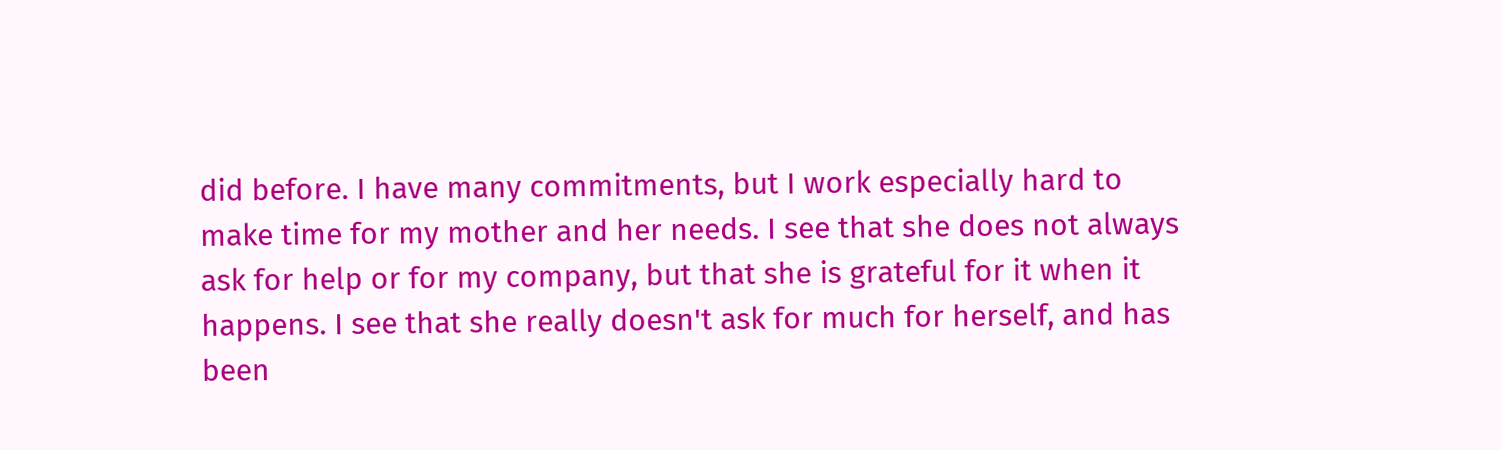did before. I have many commitments, but I work especially hard to make time for my mother and her needs. I see that she does not always ask for help or for my company, but that she is grateful for it when it happens. I see that she really doesn't ask for much for herself, and has been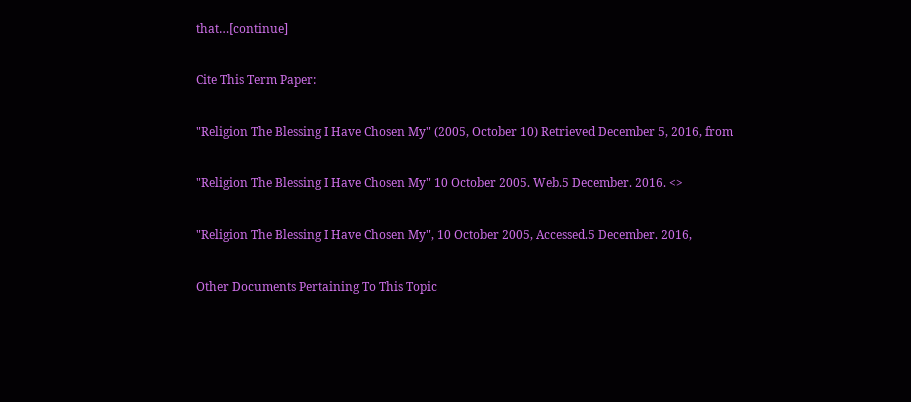that…[continue]

Cite This Term Paper:

"Religion The Blessing I Have Chosen My" (2005, October 10) Retrieved December 5, 2016, from

"Religion The Blessing I Have Chosen My" 10 October 2005. Web.5 December. 2016. <>

"Religion The Blessing I Have Chosen My", 10 October 2005, Accessed.5 December. 2016,

Other Documents Pertaining To This Topic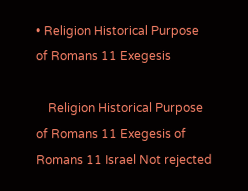• Religion Historical Purpose of Romans 11 Exegesis

    Religion Historical Purpose of Romans 11 Exegesis of Romans 11 Israel Not rejected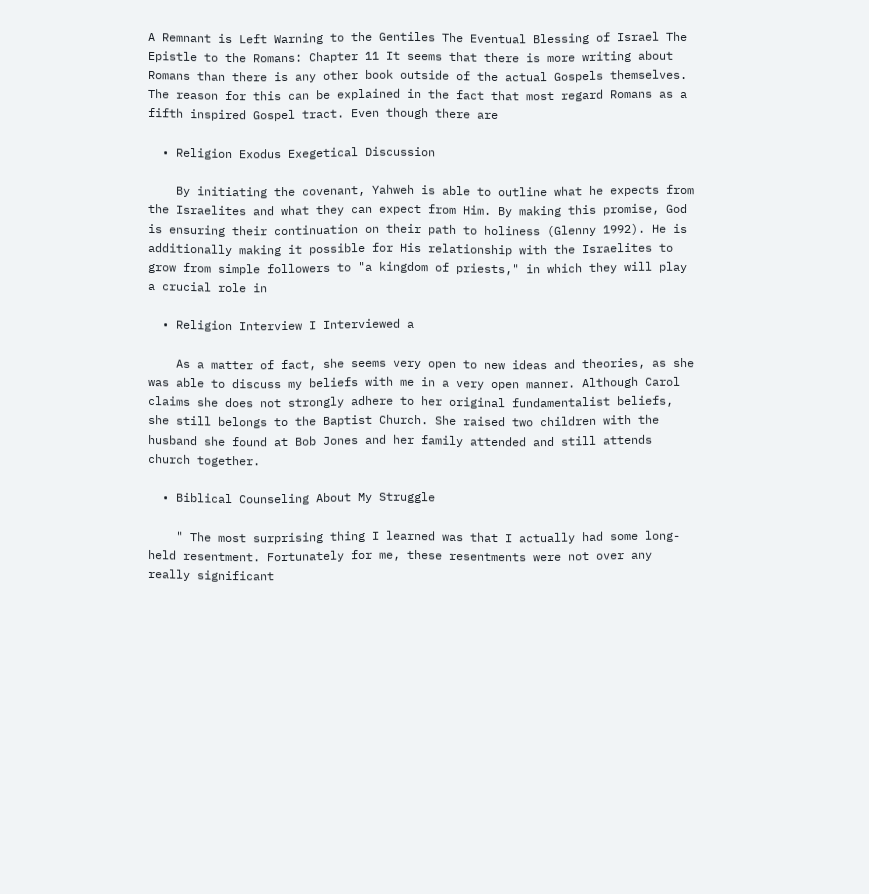A Remnant is Left Warning to the Gentiles The Eventual Blessing of Israel The Epistle to the Romans: Chapter 11 It seems that there is more writing about Romans than there is any other book outside of the actual Gospels themselves. The reason for this can be explained in the fact that most regard Romans as a fifth inspired Gospel tract. Even though there are

  • Religion Exodus Exegetical Discussion

    By initiating the covenant, Yahweh is able to outline what he expects from the Israelites and what they can expect from Him. By making this promise, God is ensuring their continuation on their path to holiness (Glenny 1992). He is additionally making it possible for His relationship with the Israelites to grow from simple followers to "a kingdom of priests," in which they will play a crucial role in

  • Religion Interview I Interviewed a

    As a matter of fact, she seems very open to new ideas and theories, as she was able to discuss my beliefs with me in a very open manner. Although Carol claims she does not strongly adhere to her original fundamentalist beliefs, she still belongs to the Baptist Church. She raised two children with the husband she found at Bob Jones and her family attended and still attends church together.

  • Biblical Counseling About My Struggle

    " The most surprising thing I learned was that I actually had some long-held resentment. Fortunately for me, these resentments were not over any really significant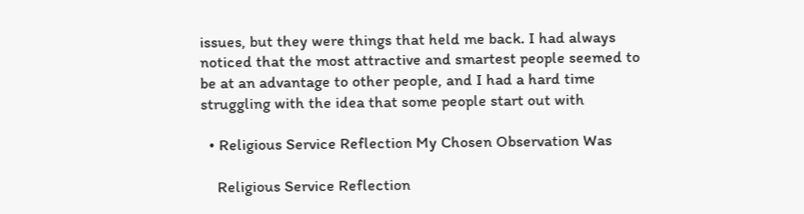issues, but they were things that held me back. I had always noticed that the most attractive and smartest people seemed to be at an advantage to other people, and I had a hard time struggling with the idea that some people start out with

  • Religious Service Reflection My Chosen Observation Was

    Religious Service Reflection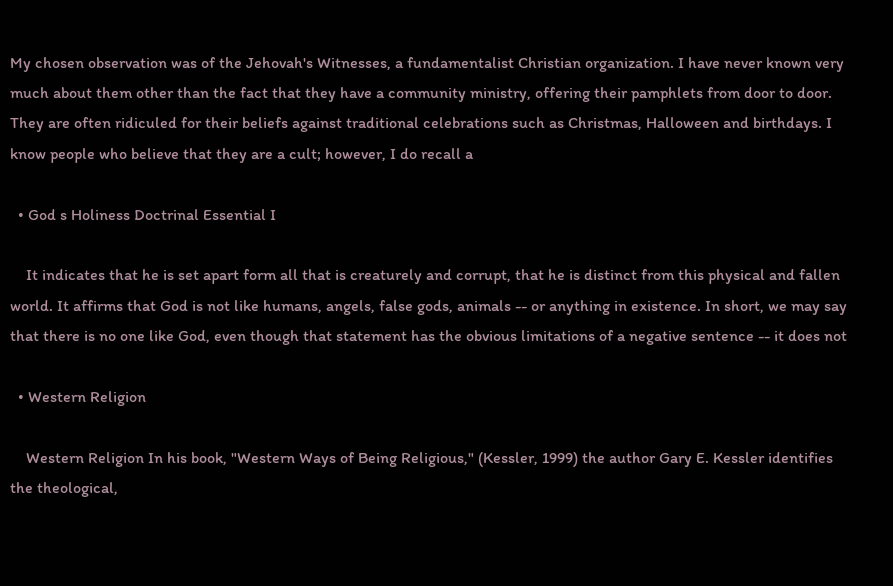My chosen observation was of the Jehovah's Witnesses, a fundamentalist Christian organization. I have never known very much about them other than the fact that they have a community ministry, offering their pamphlets from door to door. They are often ridiculed for their beliefs against traditional celebrations such as Christmas, Halloween and birthdays. I know people who believe that they are a cult; however, I do recall a

  • God s Holiness Doctrinal Essential I

    It indicates that he is set apart form all that is creaturely and corrupt, that he is distinct from this physical and fallen world. It affirms that God is not like humans, angels, false gods, animals -- or anything in existence. In short, we may say that there is no one like God, even though that statement has the obvious limitations of a negative sentence -- it does not

  • Western Religion

    Western Religion In his book, "Western Ways of Being Religious," (Kessler, 1999) the author Gary E. Kessler identifies the theological,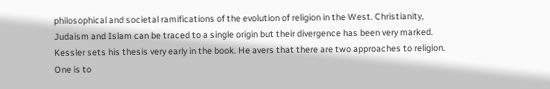philosophical and societal ramifications of the evolution of religion in the West. Christianity, Judaism and Islam can be traced to a single origin but their divergence has been very marked. Kessler sets his thesis very early in the book. He avers that there are two approaches to religion. One is to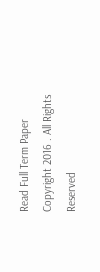Read Full Term Paper
Copyright 2016 . All Rights Reserved